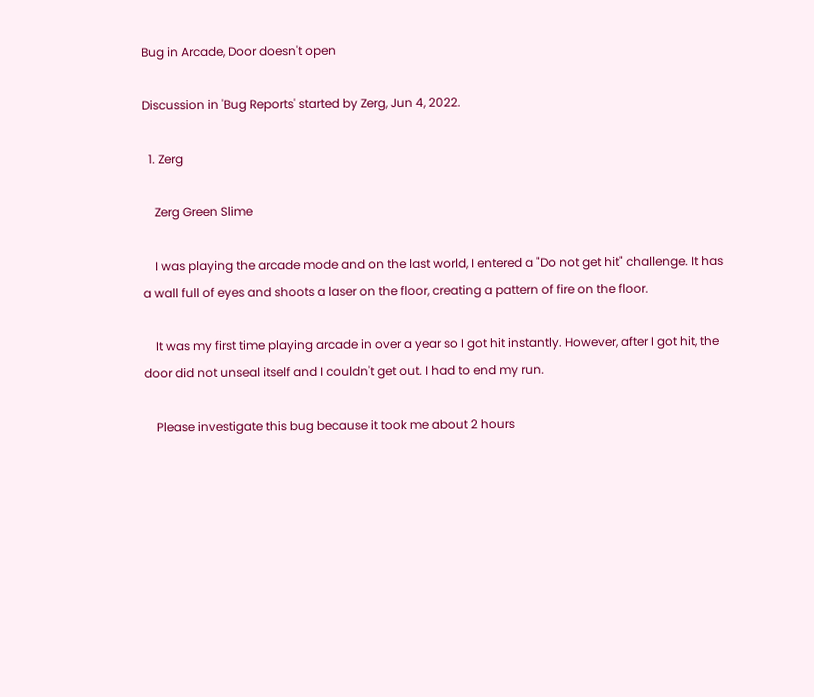Bug in Arcade, Door doesn't open

Discussion in 'Bug Reports' started by Zerg, Jun 4, 2022.

  1. Zerg

    Zerg Green Slime

    I was playing the arcade mode and on the last world, I entered a "Do not get hit" challenge. It has a wall full of eyes and shoots a laser on the floor, creating a pattern of fire on the floor.

    It was my first time playing arcade in over a year so I got hit instantly. However, after I got hit, the door did not unseal itself and I couldn't get out. I had to end my run.

    Please investigate this bug because it took me about 2 hours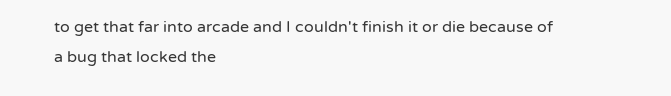to get that far into arcade and I couldn't finish it or die because of a bug that locked the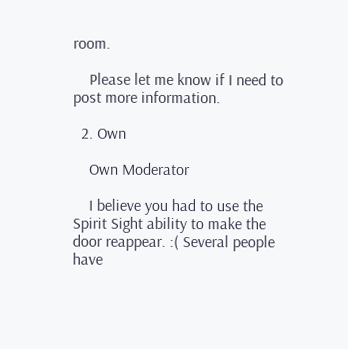room.

    Please let me know if I need to post more information.

  2. Own

    Own Moderator

    I believe you had to use the Spirit Sight ability to make the door reappear. :( Several people have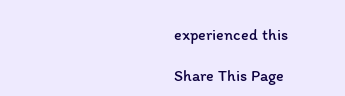experienced this

Share This Page